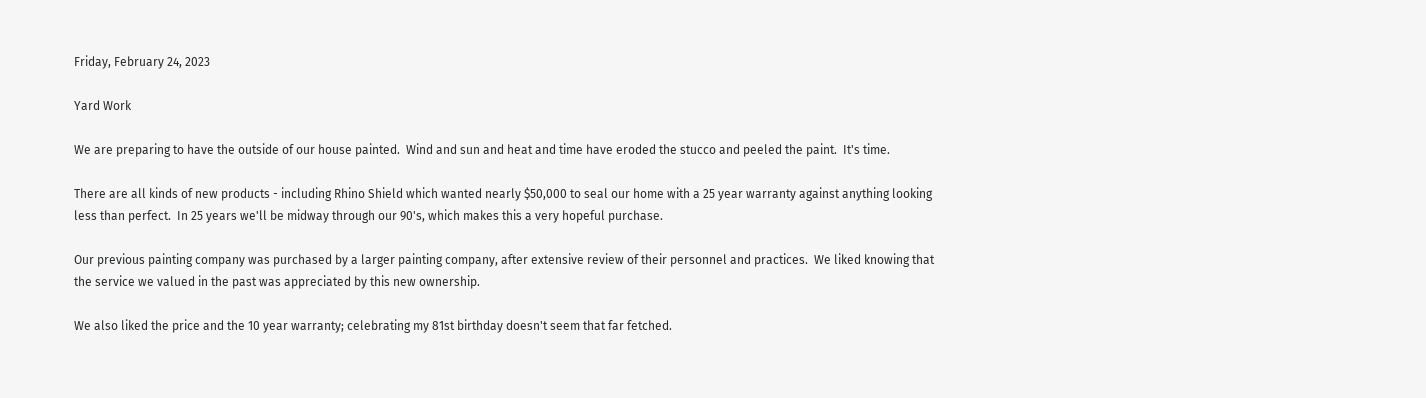Friday, February 24, 2023

Yard Work

We are preparing to have the outside of our house painted.  Wind and sun and heat and time have eroded the stucco and peeled the paint.  It's time.

There are all kinds of new products - including Rhino Shield which wanted nearly $50,000 to seal our home with a 25 year warranty against anything looking less than perfect.  In 25 years we'll be midway through our 90's, which makes this a very hopeful purchase.

Our previous painting company was purchased by a larger painting company, after extensive review of their personnel and practices.  We liked knowing that the service we valued in the past was appreciated by this new ownership.

We also liked the price and the 10 year warranty; celebrating my 81st birthday doesn't seem that far fetched.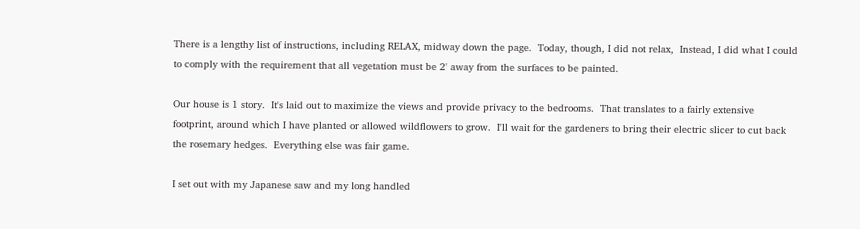There is a lengthy list of instructions, including RELAX, midway down the page.  Today, though, I did not relax,  Instead, I did what I could to comply with the requirement that all vegetation must be 2' away from the surfaces to be painted.

Our house is 1 story.  It's laid out to maximize the views and provide privacy to the bedrooms.  That translates to a fairly extensive footprint, around which I have planted or allowed wildflowers to grow.  I'll wait for the gardeners to bring their electric slicer to cut back the rosemary hedges.  Everything else was fair game.

I set out with my Japanese saw and my long handled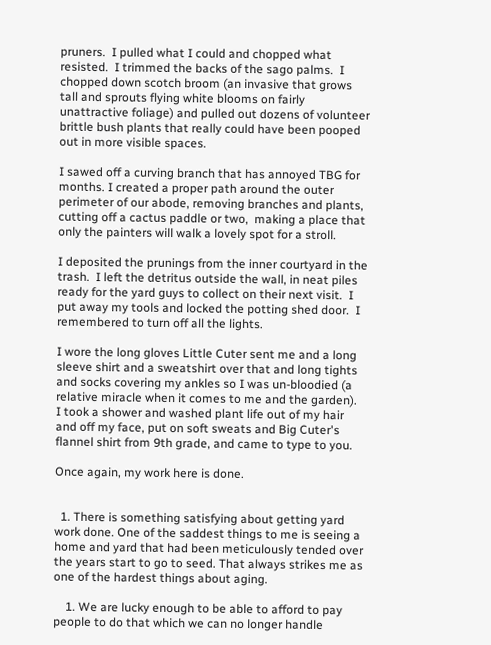pruners.  I pulled what I could and chopped what resisted.  I trimmed the backs of the sago palms.  I chopped down scotch broom (an invasive that grows tall and sprouts flying white blooms on fairly unattractive foliage) and pulled out dozens of volunteer brittle bush plants that really could have been pooped out in more visible spaces.

I sawed off a curving branch that has annoyed TBG for months. I created a proper path around the outer perimeter of our abode, removing branches and plants, cutting off a cactus paddle or two,  making a place that only the painters will walk a lovely spot for a stroll.

I deposited the prunings from the inner courtyard in the trash.  I left the detritus outside the wall, in neat piles ready for the yard guys to collect on their next visit.  I put away my tools and locked the potting shed door.  I remembered to turn off all the lights.

I wore the long gloves Little Cuter sent me and a long sleeve shirt and a sweatshirt over that and long tights and socks covering my ankles so I was un-bloodied (a relative miracle when it comes to me and the garden).  I took a shower and washed plant life out of my hair and off my face, put on soft sweats and Big Cuter's flannel shirt from 9th grade, and came to type to you.

Once again, my work here is done.


  1. There is something satisfying about getting yard work done. One of the saddest things to me is seeing a home and yard that had been meticulously tended over the years start to go to seed. That always strikes me as one of the hardest things about aging.

    1. We are lucky enough to be able to afford to pay people to do that which we can no longer handle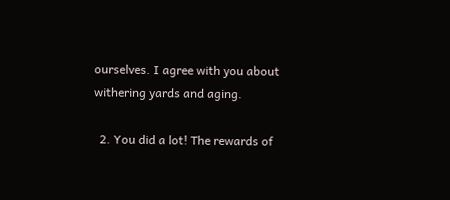ourselves. I agree with you about withering yards and aging.

  2. You did a lot! The rewards of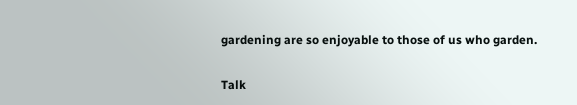gardening are so enjoyable to those of us who garden.


Talk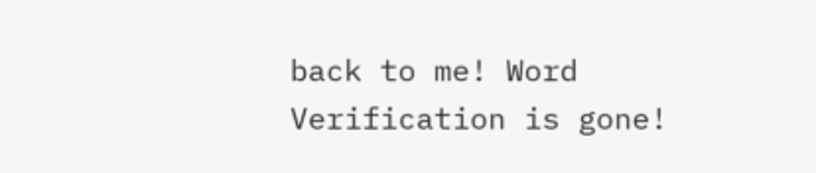back to me! Word Verification is gone!